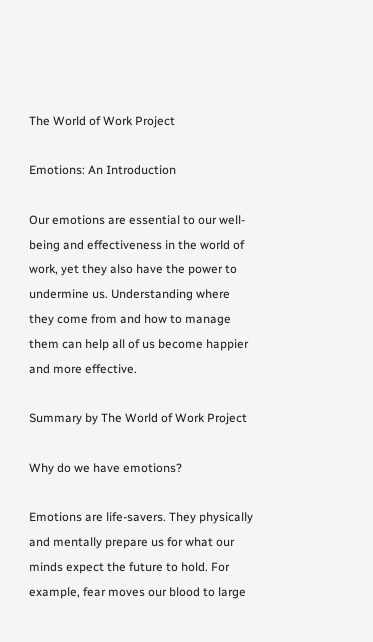The World of Work Project

Emotions: An Introduction

Our emotions are essential to our well-being and effectiveness in the world of work, yet they also have the power to undermine us. Understanding where they come from and how to manage them can help all of us become happier and more effective.

Summary by The World of Work Project

Why do we have emotions?

Emotions are life-savers. They physically and mentally prepare us for what our minds expect the future to hold. For example, fear moves our blood to large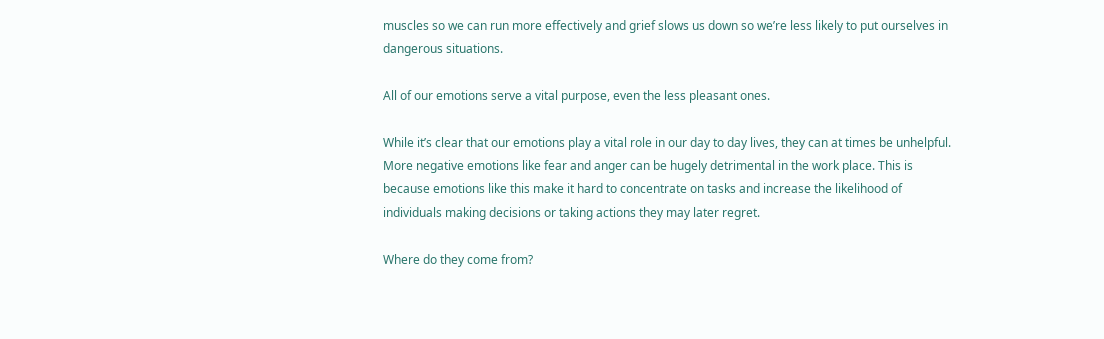muscles so we can run more effectively and grief slows us down so we’re less likely to put ourselves in dangerous situations.

All of our emotions serve a vital purpose, even the less pleasant ones.

While it’s clear that our emotions play a vital role in our day to day lives, they can at times be unhelpful. More negative emotions like fear and anger can be hugely detrimental in the work place. This is because emotions like this make it hard to concentrate on tasks and increase the likelihood of individuals making decisions or taking actions they may later regret.

Where do they come from?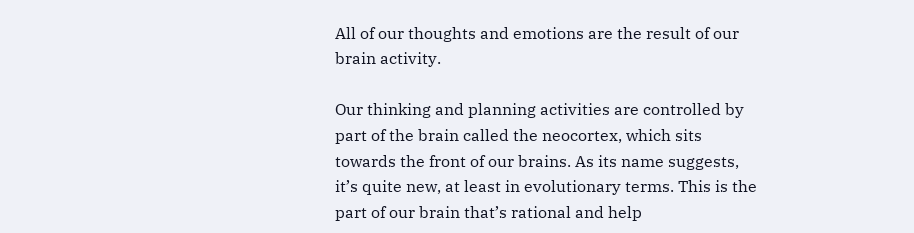All of our thoughts and emotions are the result of our brain activity.

Our thinking and planning activities are controlled by part of the brain called the neocortex, which sits towards the front of our brains. As its name suggests, it’s quite new, at least in evolutionary terms. This is the part of our brain that’s rational and help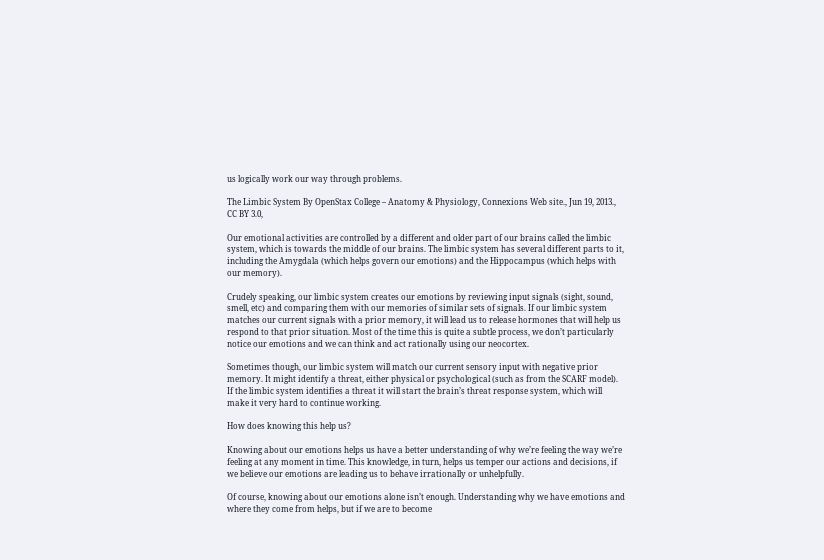us logically work our way through problems.

The Limbic System By OpenStax College – Anatomy & Physiology, Connexions Web site., Jun 19, 2013., CC BY 3.0,

Our emotional activities are controlled by a different and older part of our brains called the limbic system, which is towards the middle of our brains. The limbic system has several different parts to it, including the Amygdala (which helps govern our emotions) and the Hippocampus (which helps with our memory).

Crudely speaking, our limbic system creates our emotions by reviewing input signals (sight, sound, smell, etc) and comparing them with our memories of similar sets of signals. If our limbic system matches our current signals with a prior memory, it will lead us to release hormones that will help us respond to that prior situation. Most of the time this is quite a subtle process, we don’t particularly notice our emotions and we can think and act rationally using our neocortex.

Sometimes though, our limbic system will match our current sensory input with negative prior memory. It might identify a threat, either physical or psychological (such as from the SCARF model). If the limbic system identifies a threat it will start the brain’s threat response system, which will make it very hard to continue working.

How does knowing this help us?

Knowing about our emotions helps us have a better understanding of why we’re feeling the way we’re feeling at any moment in time. This knowledge, in turn, helps us temper our actions and decisions, if we believe our emotions are leading us to behave irrationally or unhelpfully.

Of course, knowing about our emotions alone isn’t enough. Understanding why we have emotions and where they come from helps, but if we are to become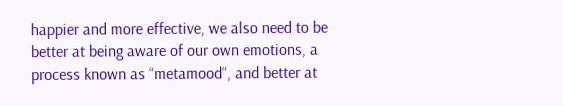happier and more effective, we also need to be better at being aware of our own emotions, a process known as “metamood“, and better at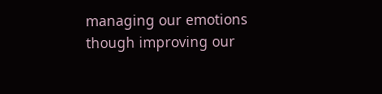managing our emotions though improving our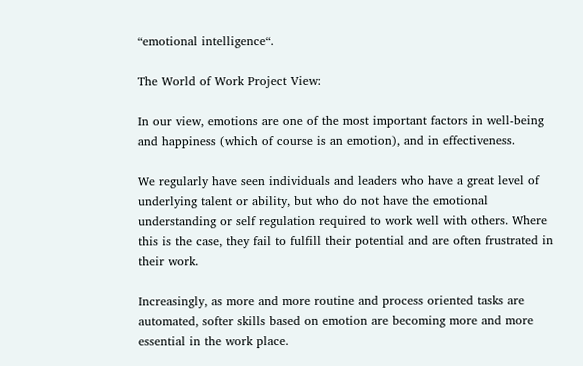“emotional intelligence“.

The World of Work Project View:

In our view, emotions are one of the most important factors in well-being and happiness (which of course is an emotion), and in effectiveness.

We regularly have seen individuals and leaders who have a great level of underlying talent or ability, but who do not have the emotional understanding or self regulation required to work well with others. Where this is the case, they fail to fulfill their potential and are often frustrated in their work.

Increasingly, as more and more routine and process oriented tasks are automated, softer skills based on emotion are becoming more and more essential in the work place.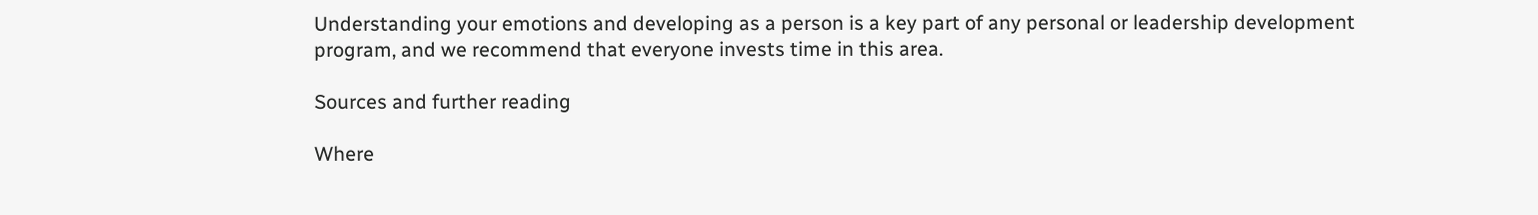Understanding your emotions and developing as a person is a key part of any personal or leadership development program, and we recommend that everyone invests time in this area.

Sources and further reading

Where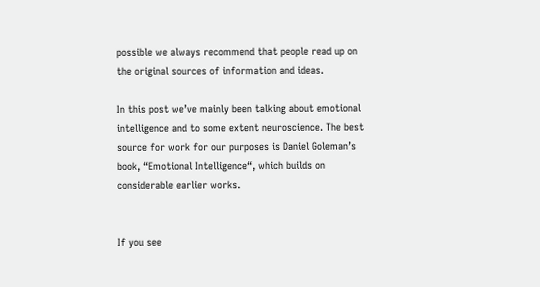possible we always recommend that people read up on the original sources of information and ideas.

In this post we’ve mainly been talking about emotional intelligence and to some extent neuroscience. The best source for work for our purposes is Daniel Goleman’s book, “Emotional Intelligence“, which builds on considerable earlier works.


If you see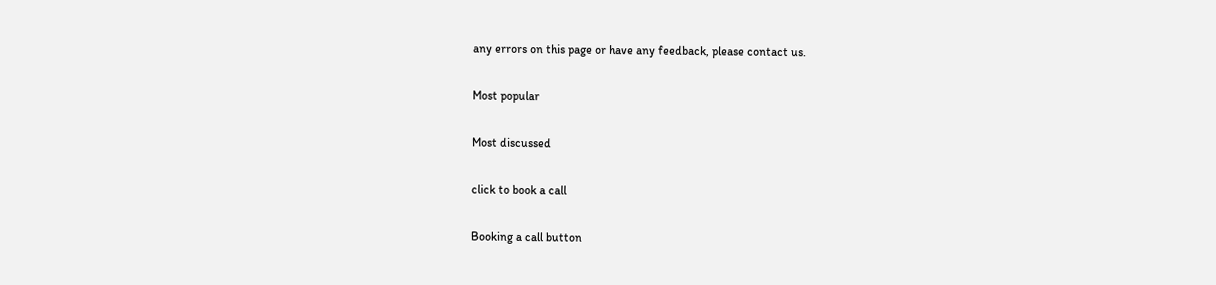any errors on this page or have any feedback, please contact us.

Most popular

Most discussed

click to book a call

Booking a call button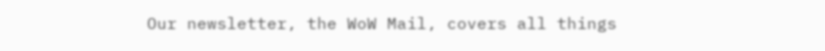Our newsletter, the WoW Mail, covers all things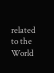related to the World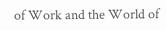of Work and the World of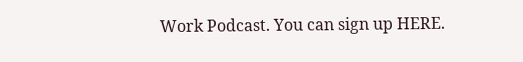Work Podcast. You can sign up HERE.